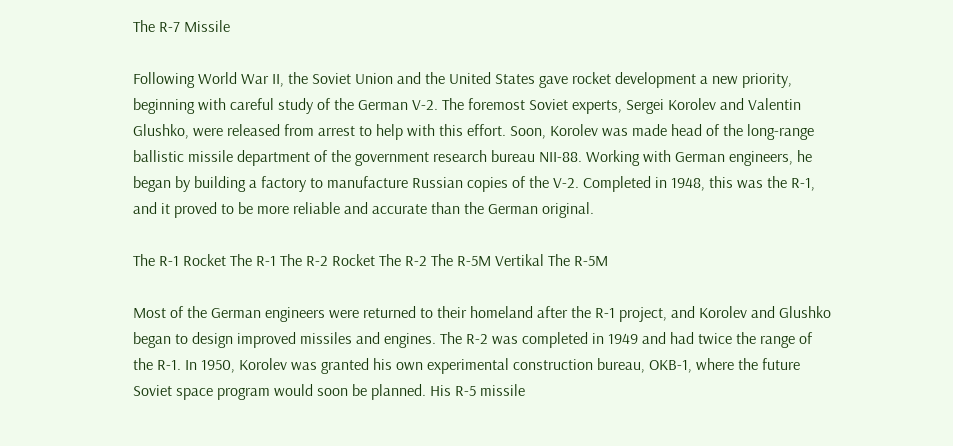The R-7 Missile

Following World War II, the Soviet Union and the United States gave rocket development a new priority, beginning with careful study of the German V-2. The foremost Soviet experts, Sergei Korolev and Valentin Glushko, were released from arrest to help with this effort. Soon, Korolev was made head of the long-range ballistic missile department of the government research bureau NII-88. Working with German engineers, he began by building a factory to manufacture Russian copies of the V-2. Completed in 1948, this was the R-1, and it proved to be more reliable and accurate than the German original.

The R-1 Rocket The R-1 The R-2 Rocket The R-2 The R-5M Vertikal The R-5M

Most of the German engineers were returned to their homeland after the R-1 project, and Korolev and Glushko began to design improved missiles and engines. The R-2 was completed in 1949 and had twice the range of the R-1. In 1950, Korolev was granted his own experimental construction bureau, OKB-1, where the future Soviet space program would soon be planned. His R-5 missile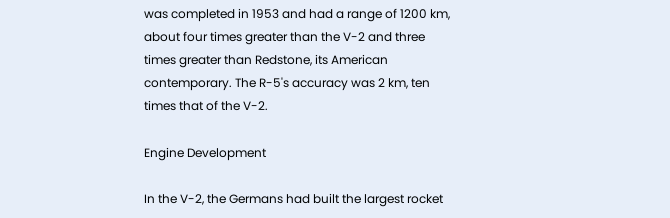was completed in 1953 and had a range of 1200 km, about four times greater than the V-2 and three times greater than Redstone, its American contemporary. The R-5's accuracy was 2 km, ten times that of the V-2.

Engine Development

In the V-2, the Germans had built the largest rocket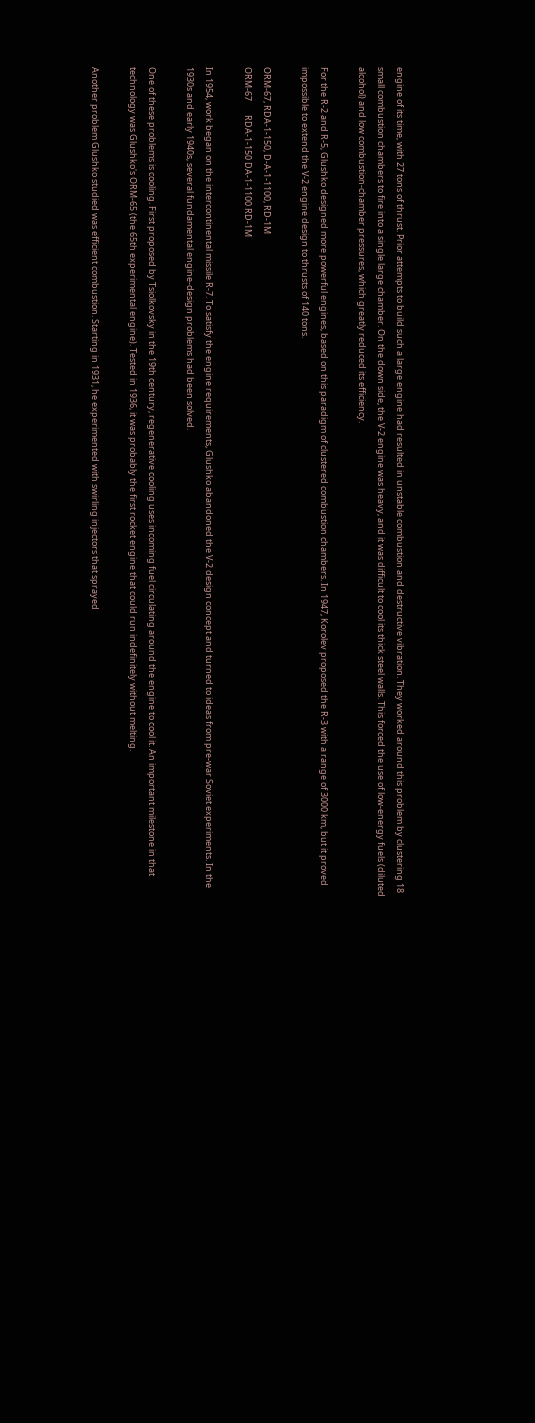engine of its time, with 27 tons of thrust. Prior attempts to build such a large engine had resulted in unstable combustion and destructive vibration. They worked around this problem by clustering 18 small combustion chambers to fire into a single large chamber. On the down side, the V-2 engine was heavy, and it was difficult to cool its thick steel walls. This forced the use of low-energy fuels (diluted alcohol) and low combustion-chamber pressures, which greatly reduced its efficiency.

For the R-2 and R-5, Glushko designed more powerful engines, based on this paradigm of clustered combustion chambers. In 1947, Korolev proposed the R-3 with a range of 3000 km, but it proved impossible to extend the V-2 engine design to thrusts of 140 tons.

ORM-67, RDA-1-150, D-A-1-1100, RD-1M
ORM-67       RDA-1-150 DA-1-1100 RD-1M

In 1954, work began on the intercontinental missile R-7. To satisfy the engine requirements, Glushko abandoned the V-2 design concept and turned to ideas from pre-war Soviet experiments. In the 1930s and early 1940s, several fundamental engine-design problems had been solved.

One of these problems is cooling. First proposed by Tsiolkovsky in the 19th century, regenerative cooling uses incoming fuel circulating around the engine to cool it. An important milestone in that technology was Glushko's ORM-65 (the 65th experimental engine). Tested in 1936, it was probably the first rocket engine that could run indefinitely without melting.

Another problem Glushko studied was efficient combustion. Starting in 1931, he experimented with swirling injectors that sprayed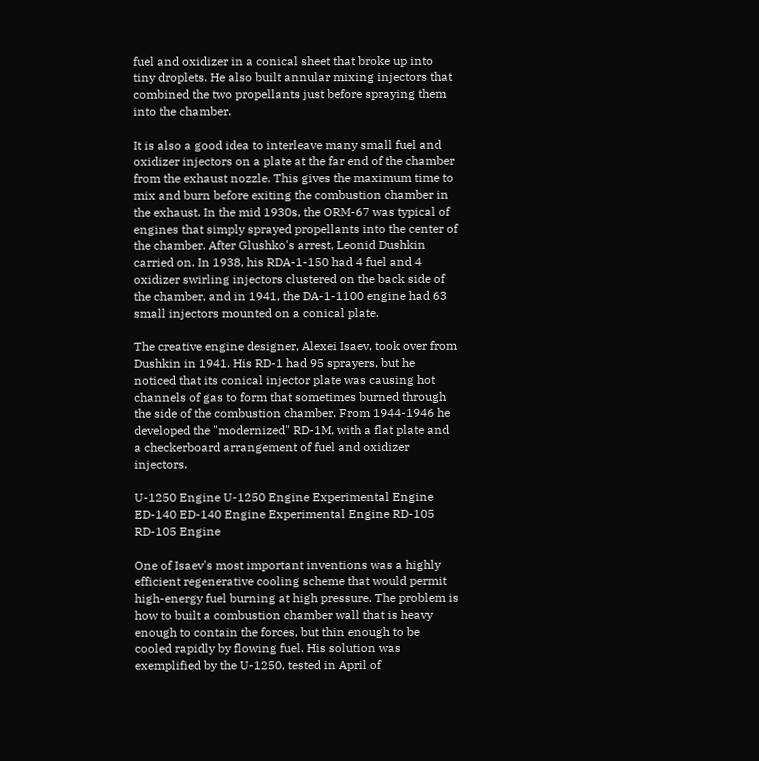fuel and oxidizer in a conical sheet that broke up into tiny droplets. He also built annular mixing injectors that combined the two propellants just before spraying them into the chamber.

It is also a good idea to interleave many small fuel and oxidizer injectors on a plate at the far end of the chamber from the exhaust nozzle. This gives the maximum time to mix and burn before exiting the combustion chamber in the exhaust. In the mid 1930s, the ORM-67 was typical of engines that simply sprayed propellants into the center of the chamber. After Glushko's arrest, Leonid Dushkin carried on. In 1938, his RDA-1-150 had 4 fuel and 4 oxidizer swirling injectors clustered on the back side of the chamber, and in 1941, the DA-1-1100 engine had 63 small injectors mounted on a conical plate.

The creative engine designer, Alexei Isaev, took over from Dushkin in 1941. His RD-1 had 95 sprayers, but he noticed that its conical injector plate was causing hot channels of gas to form that sometimes burned through the side of the combustion chamber. From 1944-1946 he developed the "modernized" RD-1M, with a flat plate and a checkerboard arrangement of fuel and oxidizer injectors.

U-1250 Engine U-1250 Engine Experimental Engine ED-140 ED-140 Engine Experimental Engine RD-105 RD-105 Engine

One of Isaev's most important inventions was a highly efficient regenerative cooling scheme that would permit high-energy fuel burning at high pressure. The problem is how to built a combustion chamber wall that is heavy enough to contain the forces, but thin enough to be cooled rapidly by flowing fuel. His solution was exemplified by the U-1250, tested in April of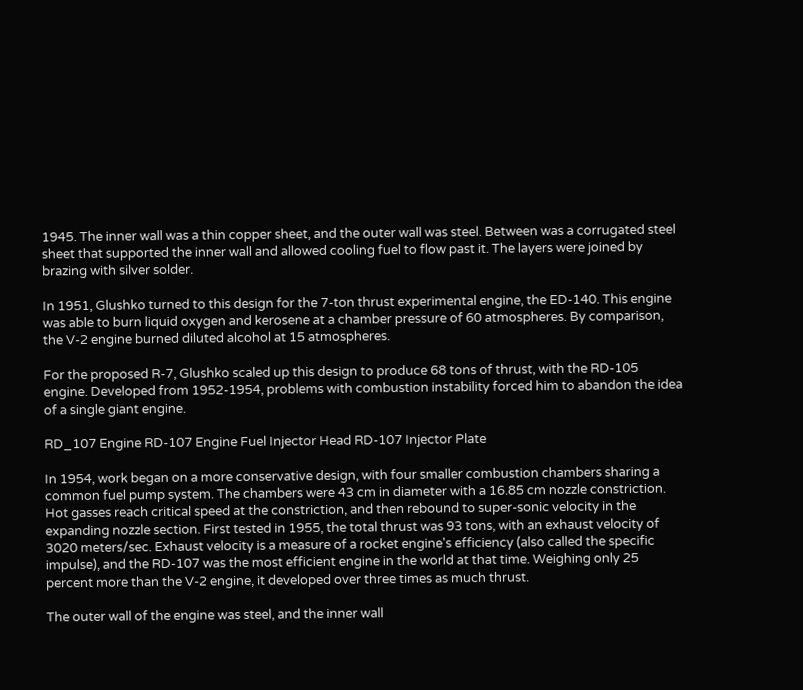1945. The inner wall was a thin copper sheet, and the outer wall was steel. Between was a corrugated steel sheet that supported the inner wall and allowed cooling fuel to flow past it. The layers were joined by brazing with silver solder.

In 1951, Glushko turned to this design for the 7-ton thrust experimental engine, the ED-140. This engine was able to burn liquid oxygen and kerosene at a chamber pressure of 60 atmospheres. By comparison, the V-2 engine burned diluted alcohol at 15 atmospheres.

For the proposed R-7, Glushko scaled up this design to produce 68 tons of thrust, with the RD-105 engine. Developed from 1952-1954, problems with combustion instability forced him to abandon the idea of a single giant engine.

RD_107 Engine RD-107 Engine Fuel Injector Head RD-107 Injector Plate

In 1954, work began on a more conservative design, with four smaller combustion chambers sharing a common fuel pump system. The chambers were 43 cm in diameter with a 16.85 cm nozzle constriction. Hot gasses reach critical speed at the constriction, and then rebound to super-sonic velocity in the expanding nozzle section. First tested in 1955, the total thrust was 93 tons, with an exhaust velocity of 3020 meters/sec. Exhaust velocity is a measure of a rocket engine's efficiency (also called the specific impulse), and the RD-107 was the most efficient engine in the world at that time. Weighing only 25 percent more than the V-2 engine, it developed over three times as much thrust.

The outer wall of the engine was steel, and the inner wall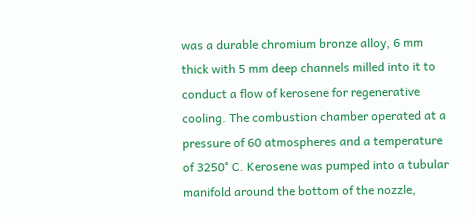was a durable chromium bronze alloy, 6 mm thick with 5 mm deep channels milled into it to conduct a flow of kerosene for regenerative cooling. The combustion chamber operated at a pressure of 60 atmospheres and a temperature of 3250° C. Kerosene was pumped into a tubular manifold around the bottom of the nozzle,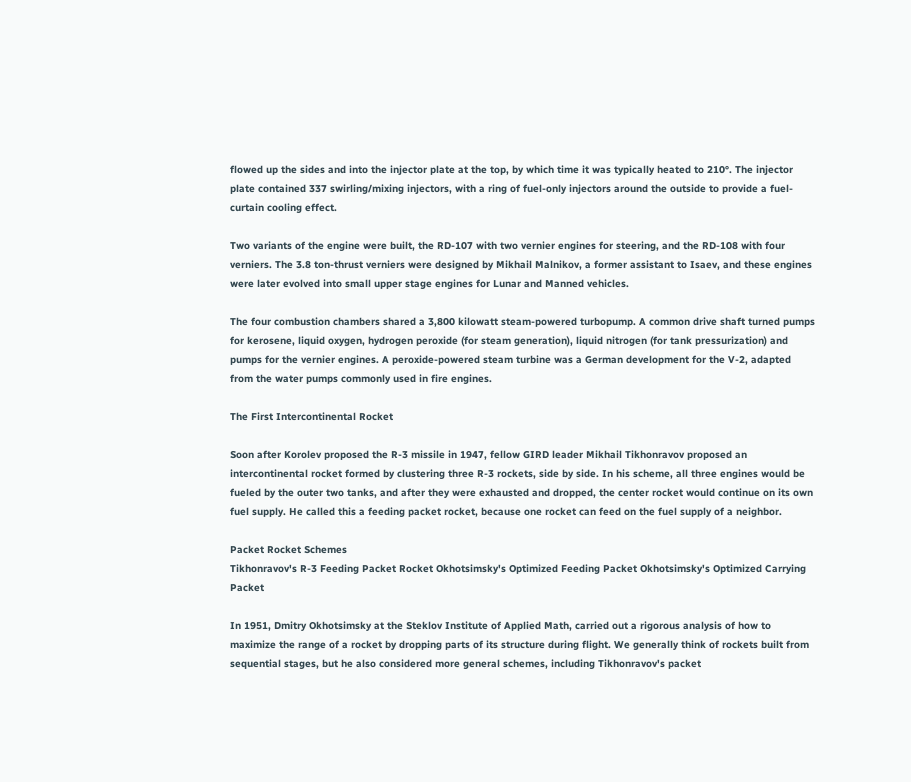flowed up the sides and into the injector plate at the top, by which time it was typically heated to 210°. The injector plate contained 337 swirling/mixing injectors, with a ring of fuel-only injectors around the outside to provide a fuel-curtain cooling effect.

Two variants of the engine were built, the RD-107 with two vernier engines for steering, and the RD-108 with four verniers. The 3.8 ton-thrust verniers were designed by Mikhail Malnikov, a former assistant to Isaev, and these engines were later evolved into small upper stage engines for Lunar and Manned vehicles.

The four combustion chambers shared a 3,800 kilowatt steam-powered turbopump. A common drive shaft turned pumps for kerosene, liquid oxygen, hydrogen peroxide (for steam generation), liquid nitrogen (for tank pressurization) and pumps for the vernier engines. A peroxide-powered steam turbine was a German development for the V-2, adapted from the water pumps commonly used in fire engines.

The First Intercontinental Rocket

Soon after Korolev proposed the R-3 missile in 1947, fellow GIRD leader Mikhail Tikhonravov proposed an intercontinental rocket formed by clustering three R-3 rockets, side by side. In his scheme, all three engines would be fueled by the outer two tanks, and after they were exhausted and dropped, the center rocket would continue on its own fuel supply. He called this a feeding packet rocket, because one rocket can feed on the fuel supply of a neighbor.

Packet Rocket Schemes
Tikhonravov's R-3 Feeding Packet Rocket Okhotsimsky's Optimized Feeding Packet Okhotsimsky's Optimized Carrying Packet

In 1951, Dmitry Okhotsimsky at the Steklov Institute of Applied Math, carried out a rigorous analysis of how to maximize the range of a rocket by dropping parts of its structure during flight. We generally think of rockets built from sequential stages, but he also considered more general schemes, including Tikhonravov's packet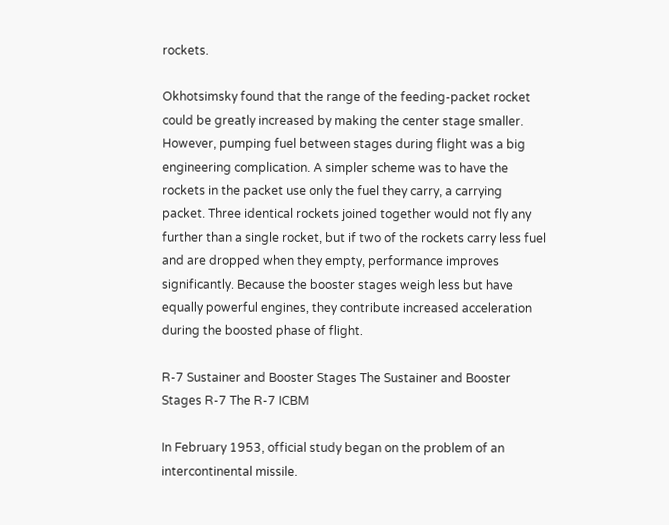rockets.

Okhotsimsky found that the range of the feeding-packet rocket could be greatly increased by making the center stage smaller. However, pumping fuel between stages during flight was a big engineering complication. A simpler scheme was to have the rockets in the packet use only the fuel they carry, a carrying packet. Three identical rockets joined together would not fly any further than a single rocket, but if two of the rockets carry less fuel and are dropped when they empty, performance improves significantly. Because the booster stages weigh less but have equally powerful engines, they contribute increased acceleration during the boosted phase of flight.

R-7 Sustainer and Booster Stages The Sustainer and Booster Stages R-7 The R-7 ICBM

In February 1953, official study began on the problem of an intercontinental missile.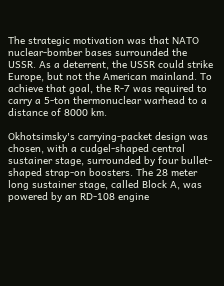The strategic motivation was that NATO nuclear-bomber bases surrounded the USSR. As a deterrent, the USSR could strike Europe, but not the American mainland. To achieve that goal, the R-7 was required to carry a 5-ton thermonuclear warhead to a distance of 8000 km.

Okhotsimsky's carrying-packet design was chosen, with a cudgel-shaped central sustainer stage, surrounded by four bullet-shaped strap-on boosters. The 28 meter long sustainer stage, called Block A, was powered by an RD-108 engine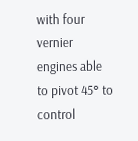with four vernier engines able to pivot 45° to control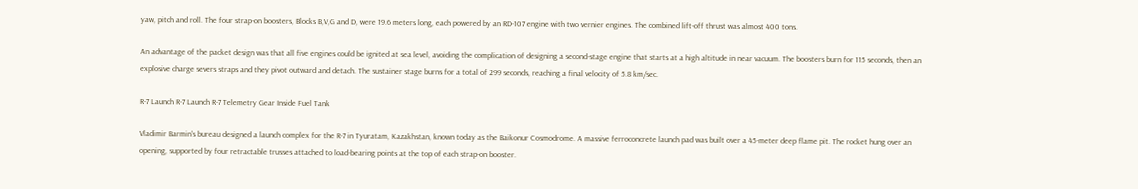yaw, pitch and roll. The four strap-on boosters, Blocks B,V,G and D, were 19.6 meters long, each powered by an RD-107 engine with two vernier engines. The combined lift-off thrust was almost 400 tons.

An advantage of the packet design was that all five engines could be ignited at sea level, avoiding the complication of designing a second-stage engine that starts at a high altitude in near vacuum. The boosters burn for 115 seconds, then an explosive charge severs straps and they pivot outward and detach. The sustainer stage burns for a total of 299 seconds, reaching a final velocity of 5.8 km/sec.

R-7 Launch R-7 Launch R-7 Telemetry Gear Inside Fuel Tank

Vladimir Barmin's bureau designed a launch complex for the R-7 in Tyuratam, Kazakhstan, known today as the Baikonur Cosmodrome. A massive ferroconcrete launch pad was built over a 45-meter deep flame pit. The rocket hung over an opening, supported by four retractable trusses attached to load-bearing points at the top of each strap-on booster.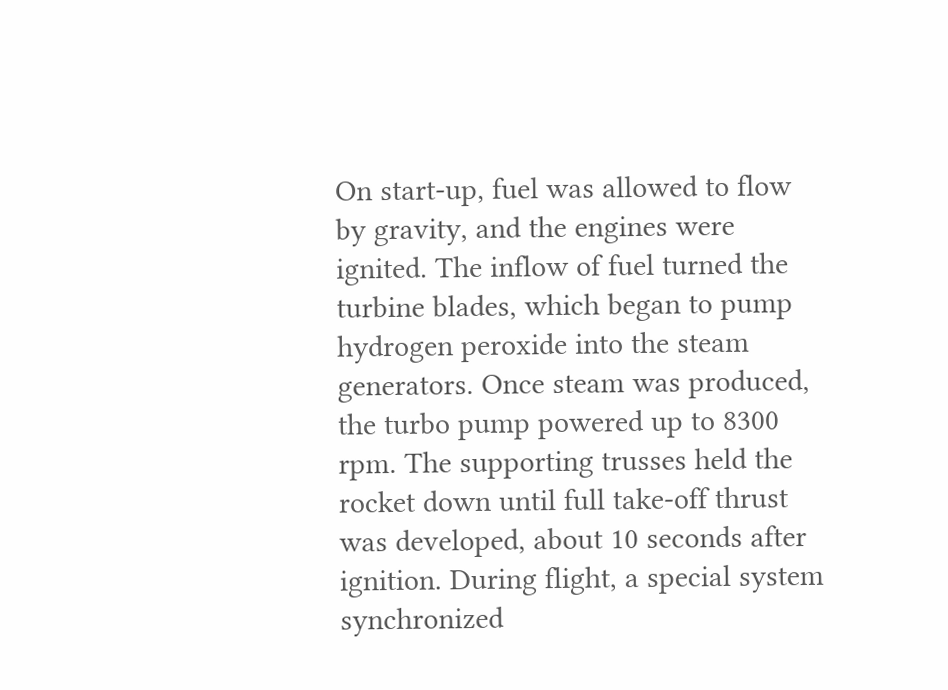On start-up, fuel was allowed to flow by gravity, and the engines were ignited. The inflow of fuel turned the turbine blades, which began to pump hydrogen peroxide into the steam generators. Once steam was produced, the turbo pump powered up to 8300 rpm. The supporting trusses held the rocket down until full take-off thrust was developed, about 10 seconds after ignition. During flight, a special system synchronized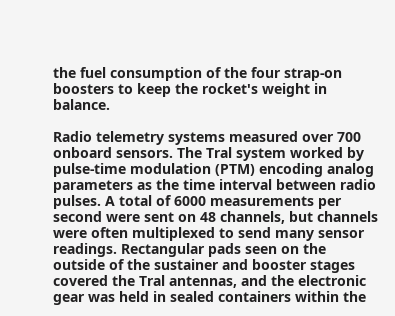the fuel consumption of the four strap-on boosters to keep the rocket's weight in balance.

Radio telemetry systems measured over 700 onboard sensors. The Tral system worked by pulse-time modulation (PTM) encoding analog parameters as the time interval between radio pulses. A total of 6000 measurements per second were sent on 48 channels, but channels were often multiplexed to send many sensor readings. Rectangular pads seen on the outside of the sustainer and booster stages covered the Tral antennas, and the electronic gear was held in sealed containers within the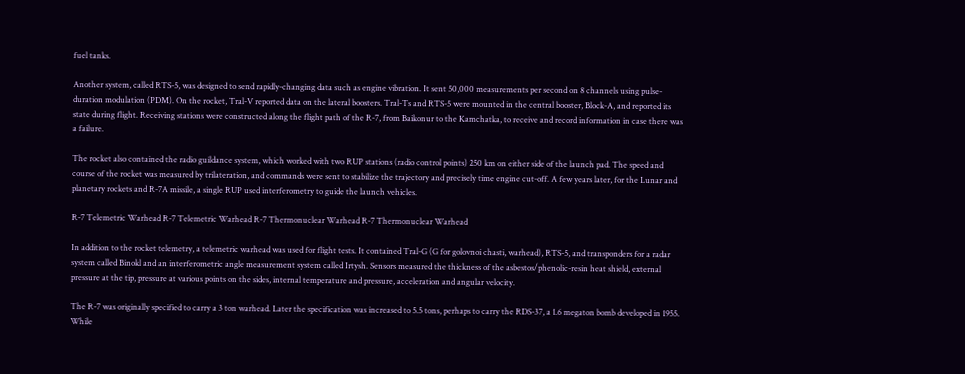fuel tanks.

Another system, called RTS-5, was designed to send rapidly-changing data such as engine vibration. It sent 50,000 measurements per second on 8 channels using pulse-duration modulation (PDM). On the rocket, Tral-V reported data on the lateral boosters. Tral-Ts and RTS-5 were mounted in the central booster, Block-A, and reported its state during flight. Receiving stations were constructed along the flight path of the R-7, from Baikonur to the Kamchatka, to receive and record information in case there was a failure.

The rocket also contained the radio guildance system, which worked with two RUP stations (radio control points) 250 km on either side of the launch pad. The speed and course of the rocket was measured by trilateration, and commands were sent to stabilize the trajectory and precisely time engine cut-off. A few years later, for the Lunar and planetary rockets and R-7A missile, a single RUP used interferometry to guide the launch vehicles.

R-7 Telemetric Warhead R-7 Telemetric Warhead R-7 Thermonuclear Warhead R-7 Thermonuclear Warhead

In addition to the rocket telemetry, a telemetric warhead was used for flight tests. It contained Tral-G (G for golovnoi chasti, warhead), RTS-5, and transponders for a radar system called Binokl and an interferometric angle measurement system called Irtysh. Sensors measured the thickness of the asbestos/phenolic-resin heat shield, external pressure at the tip, pressure at various points on the sides, internal temperature and pressure, acceleration and angular velocity.

The R-7 was originally specified to carry a 3 ton warhead. Later the specification was increased to 5.5 tons, perhaps to carry the RDS-37, a 1.6 megaton bomb developed in 1955. While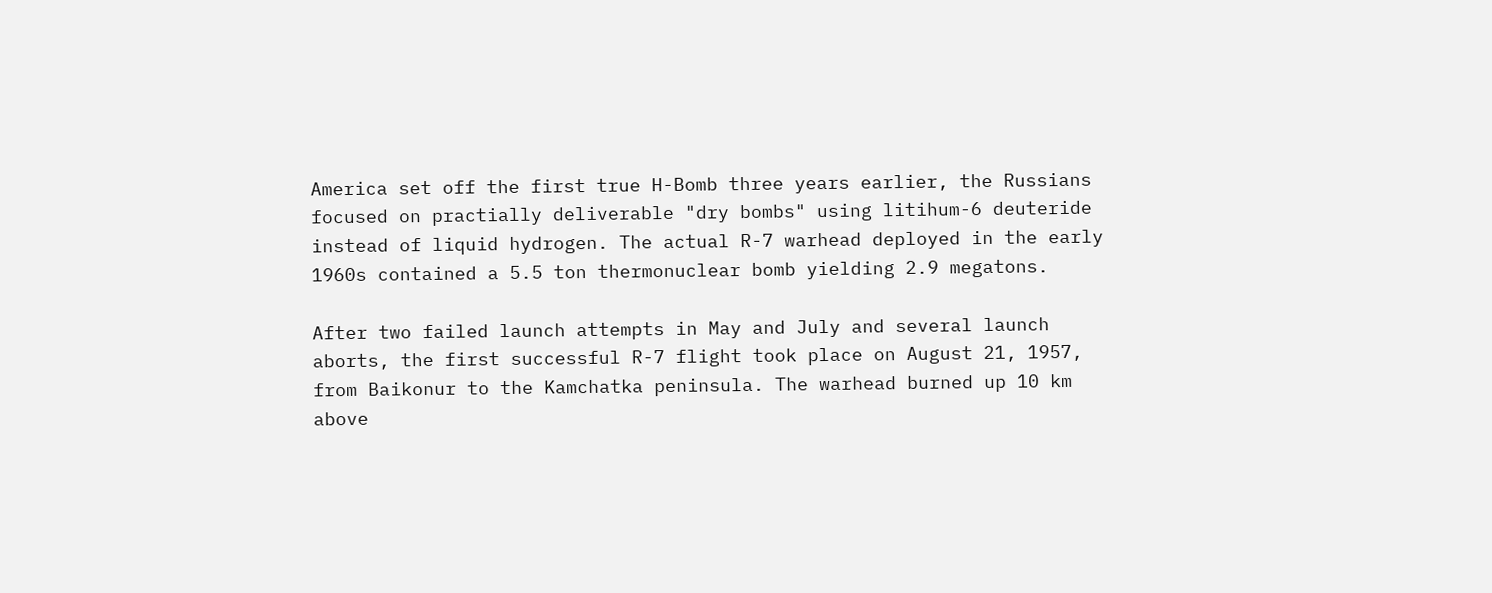America set off the first true H-Bomb three years earlier, the Russians focused on practially deliverable "dry bombs" using litihum-6 deuteride instead of liquid hydrogen. The actual R-7 warhead deployed in the early 1960s contained a 5.5 ton thermonuclear bomb yielding 2.9 megatons.

After two failed launch attempts in May and July and several launch aborts, the first successful R-7 flight took place on August 21, 1957, from Baikonur to the Kamchatka peninsula. The warhead burned up 10 km above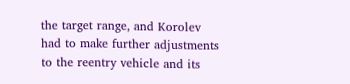the target range, and Korolev had to make further adjustments to the reentry vehicle and its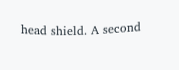head shield. A second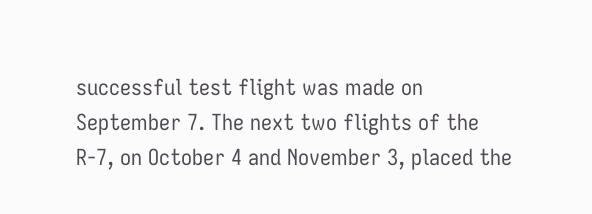successful test flight was made on September 7. The next two flights of the R-7, on October 4 and November 3, placed the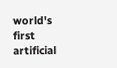world's first artificial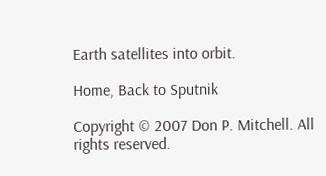Earth satellites into orbit.

Home, Back to Sputnik

Copyright © 2007 Don P. Mitchell. All rights reserved.